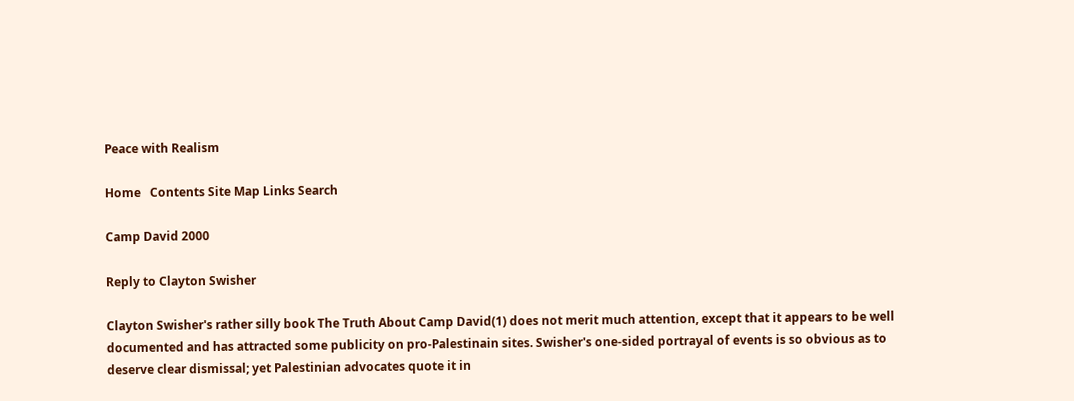Peace with Realism

Home   Contents Site Map Links Search

Camp David 2000

Reply to Clayton Swisher

Clayton Swisher's rather silly book The Truth About Camp David(1) does not merit much attention, except that it appears to be well documented and has attracted some publicity on pro-Palestinain sites. Swisher's one-sided portrayal of events is so obvious as to deserve clear dismissal; yet Palestinian advocates quote it in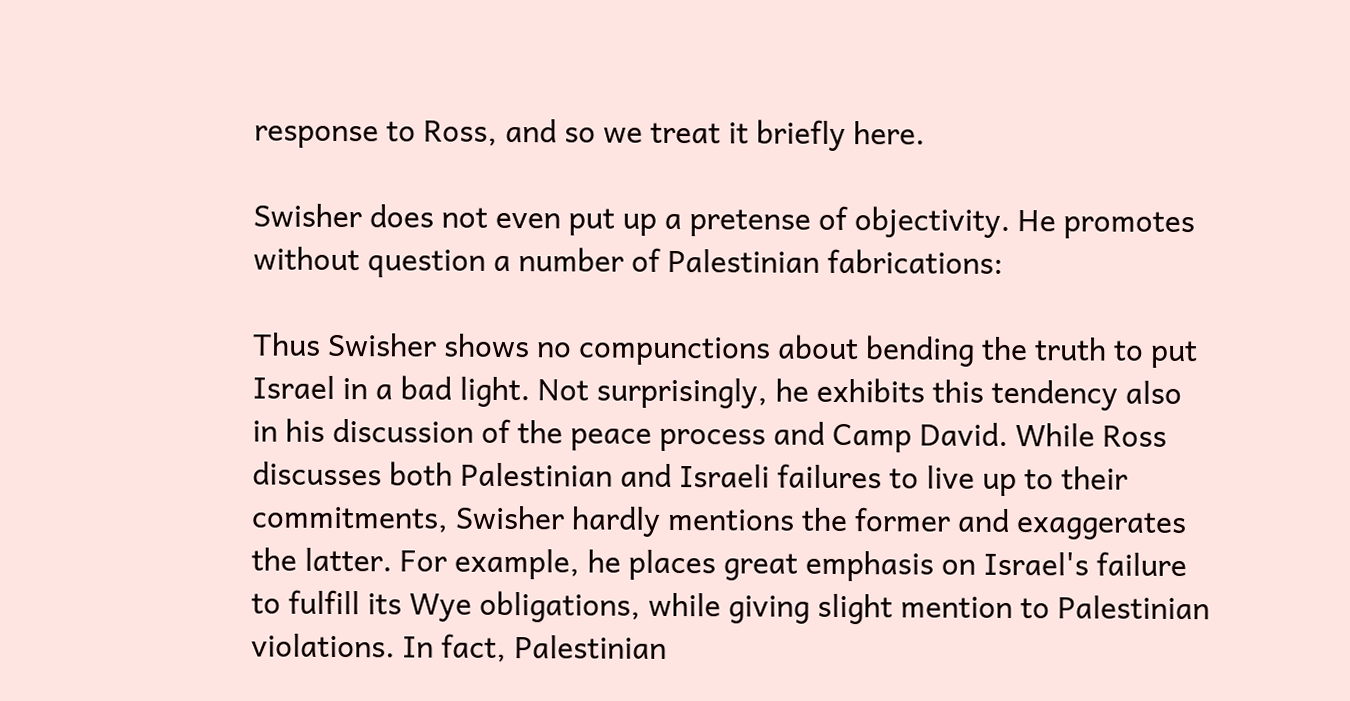response to Ross, and so we treat it briefly here.

Swisher does not even put up a pretense of objectivity. He promotes without question a number of Palestinian fabrications:

Thus Swisher shows no compunctions about bending the truth to put Israel in a bad light. Not surprisingly, he exhibits this tendency also in his discussion of the peace process and Camp David. While Ross discusses both Palestinian and Israeli failures to live up to their commitments, Swisher hardly mentions the former and exaggerates the latter. For example, he places great emphasis on Israel's failure to fulfill its Wye obligations, while giving slight mention to Palestinian violations. In fact, Palestinian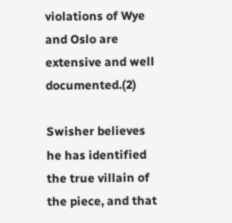violations of Wye and Oslo are extensive and well documented.(2)

Swisher believes he has identified the true villain of the piece, and that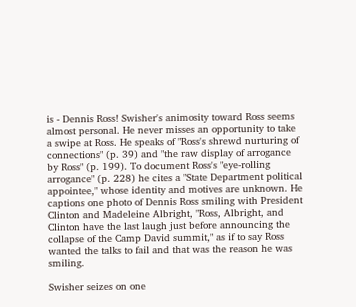is - Dennis Ross! Swisher's animosity toward Ross seems almost personal. He never misses an opportunity to take a swipe at Ross. He speaks of "Ross's shrewd nurturing of connections" (p. 39) and "the raw display of arrogance by Ross" (p. 199). To document Ross's "eye-rolling arrogance" (p. 228) he cites a "State Department political appointee," whose identity and motives are unknown. He captions one photo of Dennis Ross smiling with President Clinton and Madeleine Albright, "Ross, Albright, and Clinton have the last laugh just before announcing the collapse of the Camp David summit," as if to say Ross wanted the talks to fail and that was the reason he was smiling.

Swisher seizes on one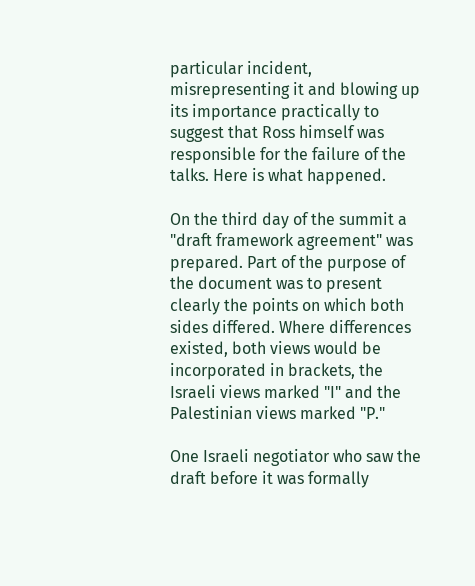particular incident, misrepresenting it and blowing up its importance practically to suggest that Ross himself was responsible for the failure of the talks. Here is what happened.

On the third day of the summit a "draft framework agreement" was prepared. Part of the purpose of the document was to present clearly the points on which both sides differed. Where differences existed, both views would be incorporated in brackets, the Israeli views marked "I" and the Palestinian views marked "P."

One Israeli negotiator who saw the draft before it was formally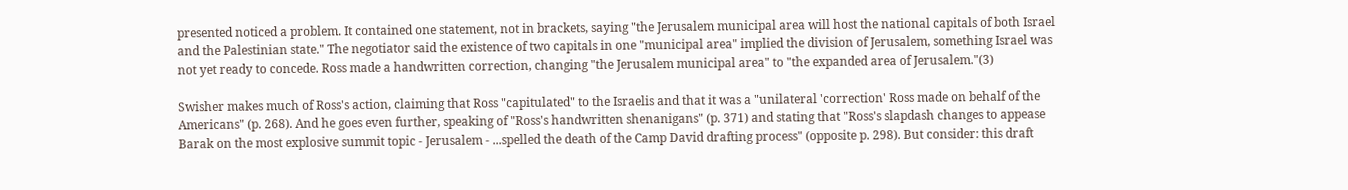presented noticed a problem. It contained one statement, not in brackets, saying "the Jerusalem municipal area will host the national capitals of both Israel and the Palestinian state." The negotiator said the existence of two capitals in one "municipal area" implied the division of Jerusalem, something Israel was not yet ready to concede. Ross made a handwritten correction, changing "the Jerusalem municipal area" to "the expanded area of Jerusalem."(3)

Swisher makes much of Ross's action, claiming that Ross "capitulated" to the Israelis and that it was a "unilateral 'correction' Ross made on behalf of the Americans" (p. 268). And he goes even further, speaking of "Ross's handwritten shenanigans" (p. 371) and stating that "Ross's slapdash changes to appease Barak on the most explosive summit topic - Jerusalem - ...spelled the death of the Camp David drafting process" (opposite p. 298). But consider: this draft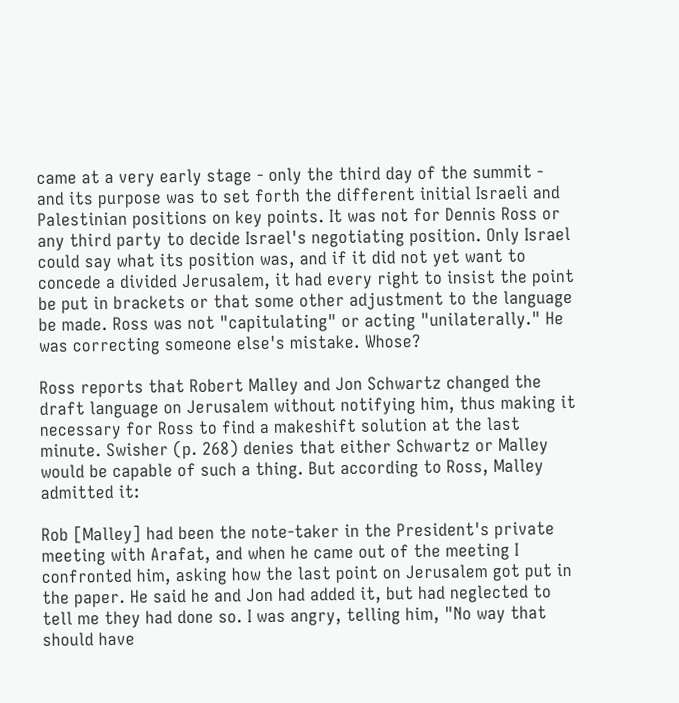came at a very early stage - only the third day of the summit - and its purpose was to set forth the different initial Israeli and Palestinian positions on key points. It was not for Dennis Ross or any third party to decide Israel's negotiating position. Only Israel could say what its position was, and if it did not yet want to concede a divided Jerusalem, it had every right to insist the point be put in brackets or that some other adjustment to the language be made. Ross was not "capitulating" or acting "unilaterally." He was correcting someone else's mistake. Whose?

Ross reports that Robert Malley and Jon Schwartz changed the draft language on Jerusalem without notifying him, thus making it necessary for Ross to find a makeshift solution at the last minute. Swisher (p. 268) denies that either Schwartz or Malley would be capable of such a thing. But according to Ross, Malley admitted it:

Rob [Malley] had been the note-taker in the President's private meeting with Arafat, and when he came out of the meeting I confronted him, asking how the last point on Jerusalem got put in the paper. He said he and Jon had added it, but had neglected to tell me they had done so. I was angry, telling him, "No way that should have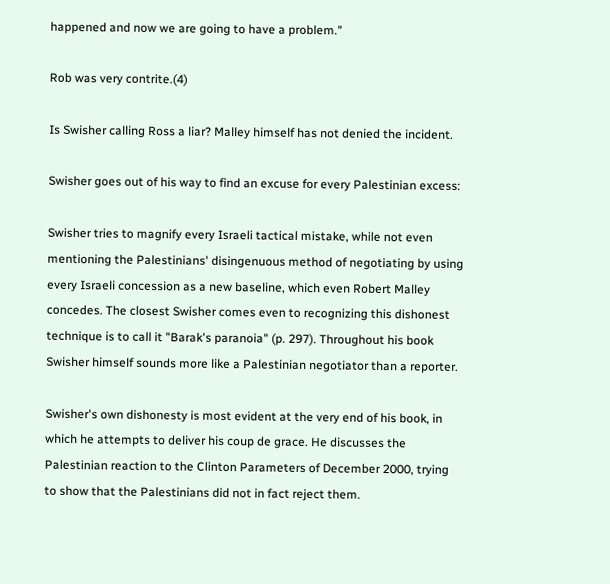happened and now we are going to have a problem."

Rob was very contrite.(4)

Is Swisher calling Ross a liar? Malley himself has not denied the incident.

Swisher goes out of his way to find an excuse for every Palestinian excess:

Swisher tries to magnify every Israeli tactical mistake, while not even mentioning the Palestinians' disingenuous method of negotiating by using every Israeli concession as a new baseline, which even Robert Malley concedes. The closest Swisher comes even to recognizing this dishonest technique is to call it "Barak's paranoia" (p. 297). Throughout his book Swisher himself sounds more like a Palestinian negotiator than a reporter.

Swisher's own dishonesty is most evident at the very end of his book, in which he attempts to deliver his coup de grace. He discusses the Palestinian reaction to the Clinton Parameters of December 2000, trying to show that the Palestinians did not in fact reject them.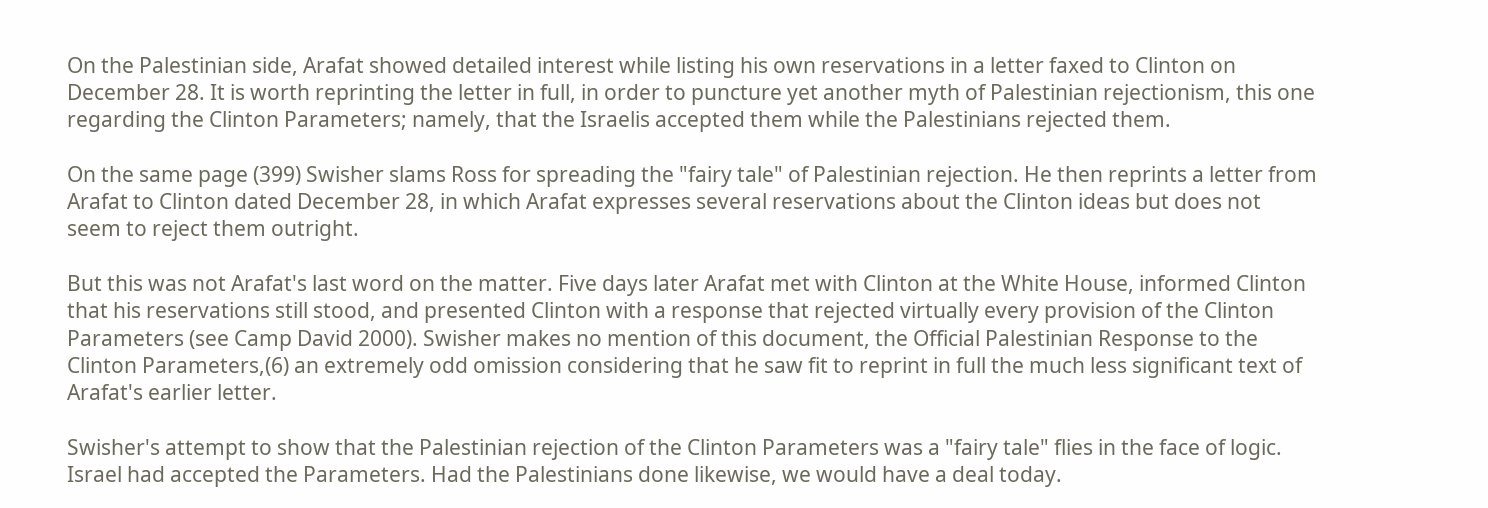On the Palestinian side, Arafat showed detailed interest while listing his own reservations in a letter faxed to Clinton on December 28. It is worth reprinting the letter in full, in order to puncture yet another myth of Palestinian rejectionism, this one regarding the Clinton Parameters; namely, that the Israelis accepted them while the Palestinians rejected them.

On the same page (399) Swisher slams Ross for spreading the "fairy tale" of Palestinian rejection. He then reprints a letter from Arafat to Clinton dated December 28, in which Arafat expresses several reservations about the Clinton ideas but does not seem to reject them outright.

But this was not Arafat's last word on the matter. Five days later Arafat met with Clinton at the White House, informed Clinton that his reservations still stood, and presented Clinton with a response that rejected virtually every provision of the Clinton Parameters (see Camp David 2000). Swisher makes no mention of this document, the Official Palestinian Response to the Clinton Parameters,(6) an extremely odd omission considering that he saw fit to reprint in full the much less significant text of Arafat's earlier letter.

Swisher's attempt to show that the Palestinian rejection of the Clinton Parameters was a "fairy tale" flies in the face of logic. Israel had accepted the Parameters. Had the Palestinians done likewise, we would have a deal today.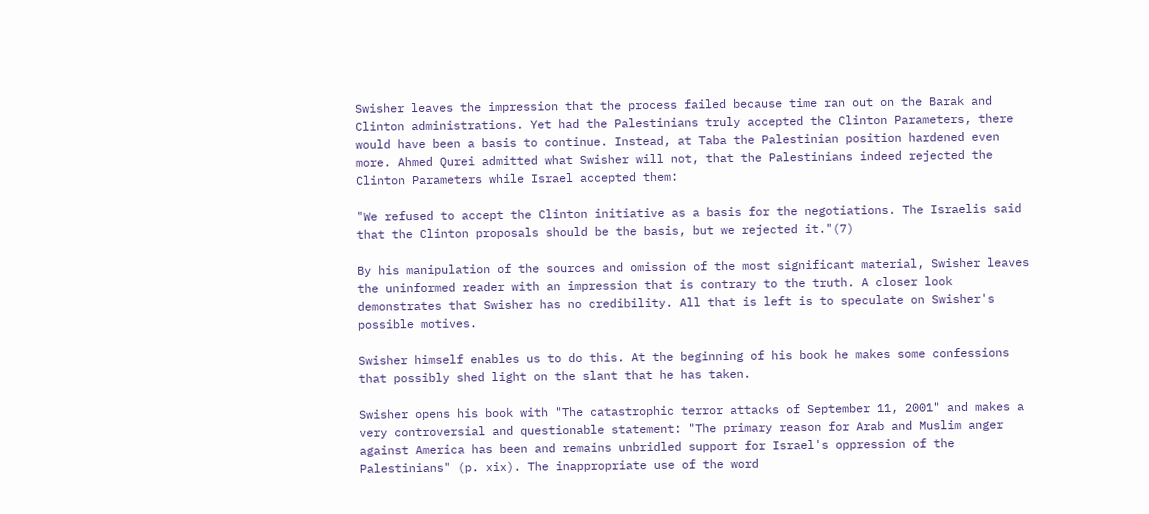Swisher leaves the impression that the process failed because time ran out on the Barak and Clinton administrations. Yet had the Palestinians truly accepted the Clinton Parameters, there would have been a basis to continue. Instead, at Taba the Palestinian position hardened even more. Ahmed Qurei admitted what Swisher will not, that the Palestinians indeed rejected the Clinton Parameters while Israel accepted them:

"We refused to accept the Clinton initiative as a basis for the negotiations. The Israelis said that the Clinton proposals should be the basis, but we rejected it."(7)

By his manipulation of the sources and omission of the most significant material, Swisher leaves the uninformed reader with an impression that is contrary to the truth. A closer look demonstrates that Swisher has no credibility. All that is left is to speculate on Swisher's possible motives.

Swisher himself enables us to do this. At the beginning of his book he makes some confessions that possibly shed light on the slant that he has taken.

Swisher opens his book with "The catastrophic terror attacks of September 11, 2001" and makes a very controversial and questionable statement: "The primary reason for Arab and Muslim anger against America has been and remains unbridled support for Israel's oppression of the Palestinians" (p. xix). The inappropriate use of the word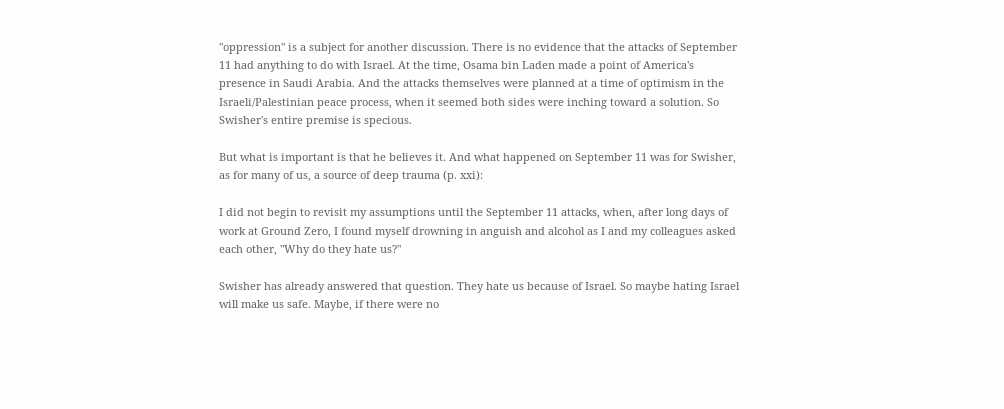"oppression" is a subject for another discussion. There is no evidence that the attacks of September 11 had anything to do with Israel. At the time, Osama bin Laden made a point of America's presence in Saudi Arabia. And the attacks themselves were planned at a time of optimism in the Israeli/Palestinian peace process, when it seemed both sides were inching toward a solution. So Swisher's entire premise is specious.

But what is important is that he believes it. And what happened on September 11 was for Swisher, as for many of us, a source of deep trauma (p. xxi):

I did not begin to revisit my assumptions until the September 11 attacks, when, after long days of work at Ground Zero, I found myself drowning in anguish and alcohol as I and my colleagues asked each other, "Why do they hate us?"

Swisher has already answered that question. They hate us because of Israel. So maybe hating Israel will make us safe. Maybe, if there were no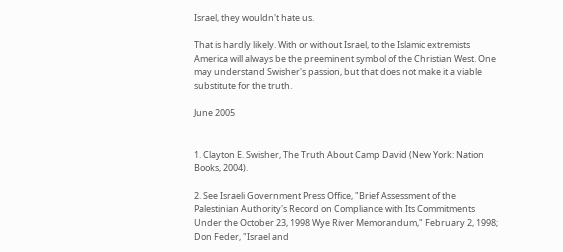Israel, they wouldn't hate us.

That is hardly likely. With or without Israel, to the Islamic extremists America will always be the preeminent symbol of the Christian West. One may understand Swisher's passion, but that does not make it a viable substitute for the truth.

June 2005


1. Clayton E. Swisher, The Truth About Camp David (New York: Nation Books, 2004).

2. See Israeli Government Press Office, "Brief Assessment of the Palestinian Authority's Record on Compliance with Its Commitments Under the October 23, 1998 Wye River Memorandum," February 2, 1998; Don Feder, "Israel and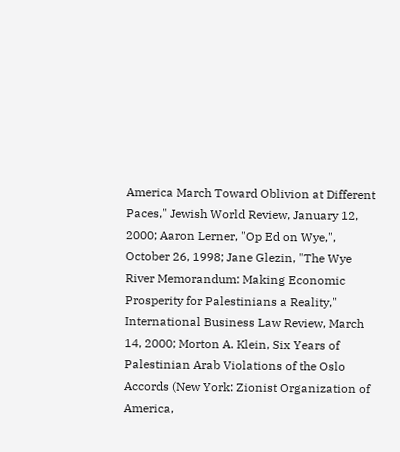America March Toward Oblivion at Different Paces," Jewish World Review, January 12, 2000; Aaron Lerner, "Op Ed on Wye,", October 26, 1998; Jane Glezin, "The Wye River Memorandum: Making Economic Prosperity for Palestinians a Reality," International Business Law Review, March 14, 2000; Morton A. Klein, Six Years of Palestinian Arab Violations of the Oslo Accords (New York: Zionist Organization of America,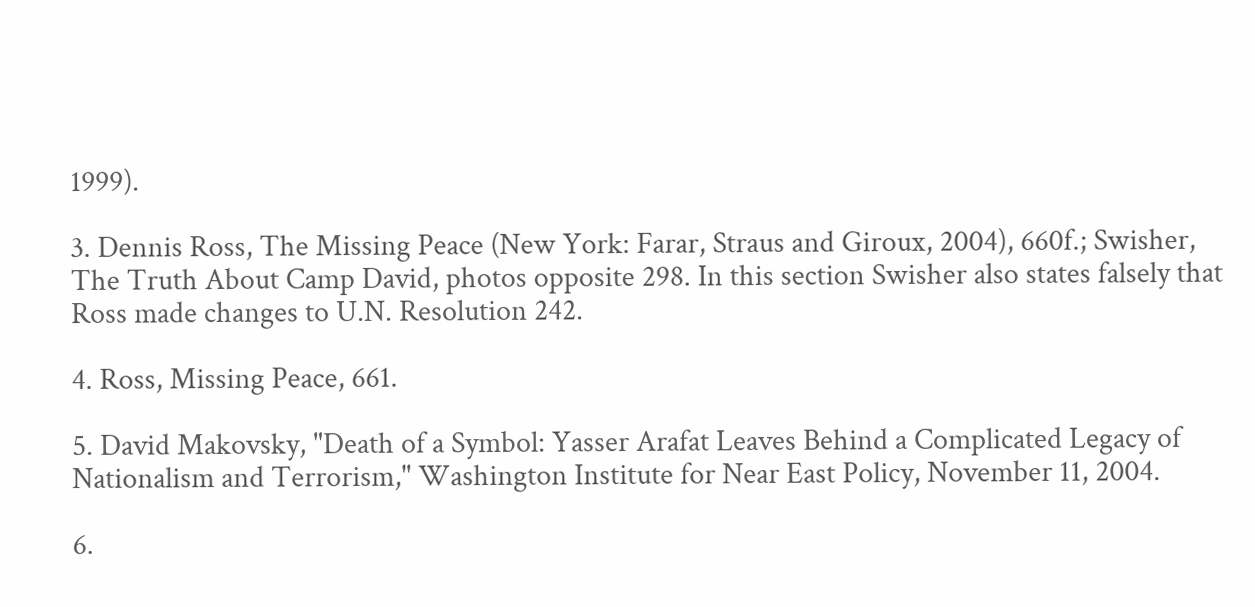1999).

3. Dennis Ross, The Missing Peace (New York: Farar, Straus and Giroux, 2004), 660f.; Swisher, The Truth About Camp David, photos opposite 298. In this section Swisher also states falsely that Ross made changes to U.N. Resolution 242.

4. Ross, Missing Peace, 661.

5. David Makovsky, "Death of a Symbol: Yasser Arafat Leaves Behind a Complicated Legacy of Nationalism and Terrorism," Washington Institute for Near East Policy, November 11, 2004.

6.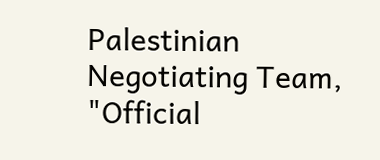Palestinian Negotiating Team, "Official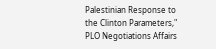Palestinian Response to the Clinton Parameters," PLO Negotiations Affairs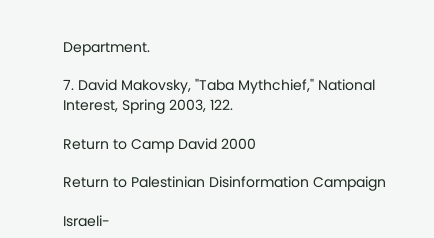Department.

7. David Makovsky, "Taba Mythchief," National Interest, Spring 2003, 122.

Return to Camp David 2000

Return to Palestinian Disinformation Campaign

Israeli-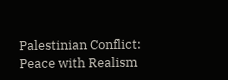Palestinian Conflict:
Peace with Realism